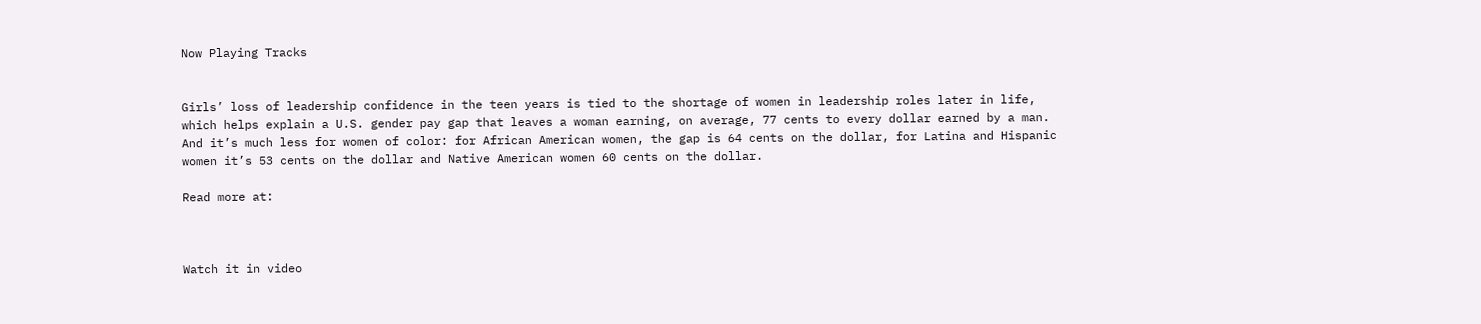Now Playing Tracks


Girls’ loss of leadership confidence in the teen years is tied to the shortage of women in leadership roles later in life, which helps explain a U.S. gender pay gap that leaves a woman earning, on average, 77 cents to every dollar earned by a man. And it’s much less for women of color: for African American women, the gap is 64 cents on the dollar, for Latina and Hispanic women it’s 53 cents on the dollar and Native American women 60 cents on the dollar.

Read more at:



Watch it in video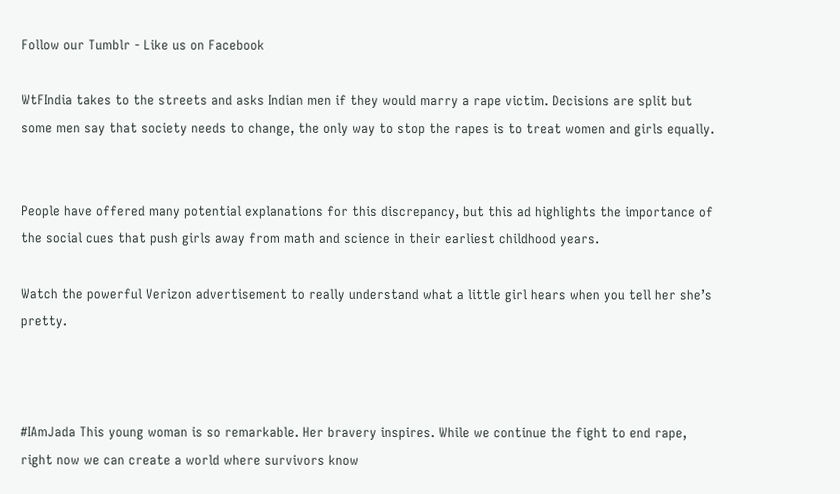Follow our Tumblr - Like us on Facebook

WtFIndia takes to the streets and asks Indian men if they would marry a rape victim. Decisions are split but some men say that society needs to change, the only way to stop the rapes is to treat women and girls equally.


People have offered many potential explanations for this discrepancy, but this ad highlights the importance of the social cues that push girls away from math and science in their earliest childhood years.

Watch the powerful Verizon advertisement to really understand what a little girl hears when you tell her she’s pretty.



#IAmJada This young woman is so remarkable. Her bravery inspires. While we continue the fight to end rape, right now we can create a world where survivors know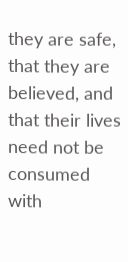they are safe, that they are believed, and that their lives need not be consumed with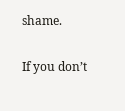shame.

If you don’t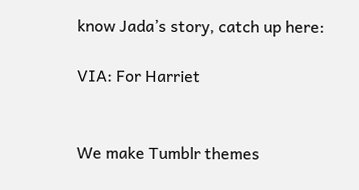know Jada’s story, catch up here:

VIA: For Harriet


We make Tumblr themes